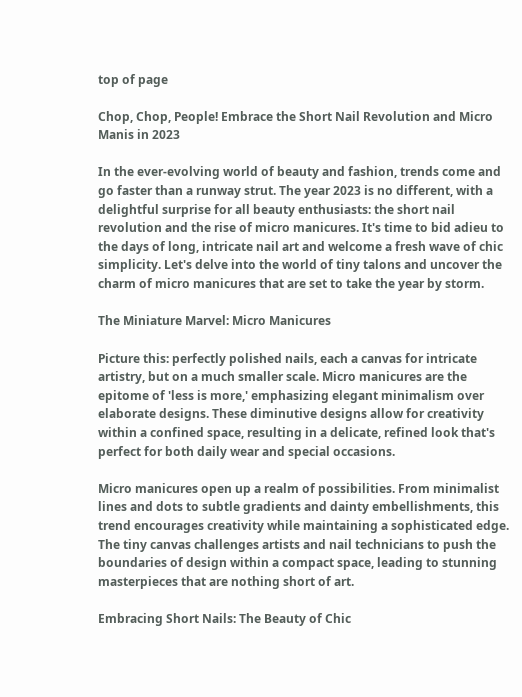top of page

Chop, Chop, People! Embrace the Short Nail Revolution and Micro Manis in 2023

In the ever-evolving world of beauty and fashion, trends come and go faster than a runway strut. The year 2023 is no different, with a delightful surprise for all beauty enthusiasts: the short nail revolution and the rise of micro manicures. It's time to bid adieu to the days of long, intricate nail art and welcome a fresh wave of chic simplicity. Let's delve into the world of tiny talons and uncover the charm of micro manicures that are set to take the year by storm.

The Miniature Marvel: Micro Manicures

Picture this: perfectly polished nails, each a canvas for intricate artistry, but on a much smaller scale. Micro manicures are the epitome of 'less is more,' emphasizing elegant minimalism over elaborate designs. These diminutive designs allow for creativity within a confined space, resulting in a delicate, refined look that's perfect for both daily wear and special occasions.

Micro manicures open up a realm of possibilities. From minimalist lines and dots to subtle gradients and dainty embellishments, this trend encourages creativity while maintaining a sophisticated edge. The tiny canvas challenges artists and nail technicians to push the boundaries of design within a compact space, leading to stunning masterpieces that are nothing short of art.

Embracing Short Nails: The Beauty of Chic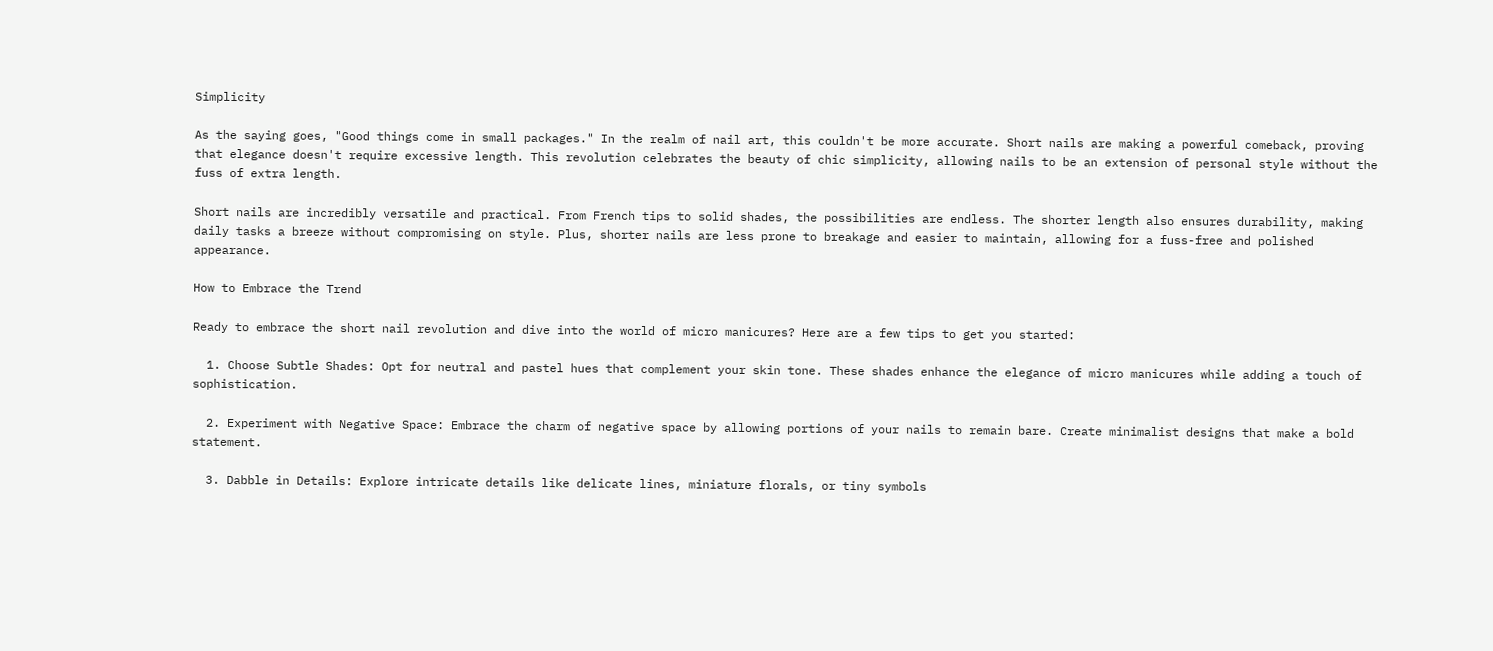Simplicity

As the saying goes, "Good things come in small packages." In the realm of nail art, this couldn't be more accurate. Short nails are making a powerful comeback, proving that elegance doesn't require excessive length. This revolution celebrates the beauty of chic simplicity, allowing nails to be an extension of personal style without the fuss of extra length.

Short nails are incredibly versatile and practical. From French tips to solid shades, the possibilities are endless. The shorter length also ensures durability, making daily tasks a breeze without compromising on style. Plus, shorter nails are less prone to breakage and easier to maintain, allowing for a fuss-free and polished appearance.

How to Embrace the Trend

Ready to embrace the short nail revolution and dive into the world of micro manicures? Here are a few tips to get you started:

  1. Choose Subtle Shades: Opt for neutral and pastel hues that complement your skin tone. These shades enhance the elegance of micro manicures while adding a touch of sophistication.

  2. Experiment with Negative Space: Embrace the charm of negative space by allowing portions of your nails to remain bare. Create minimalist designs that make a bold statement.

  3. Dabble in Details: Explore intricate details like delicate lines, miniature florals, or tiny symbols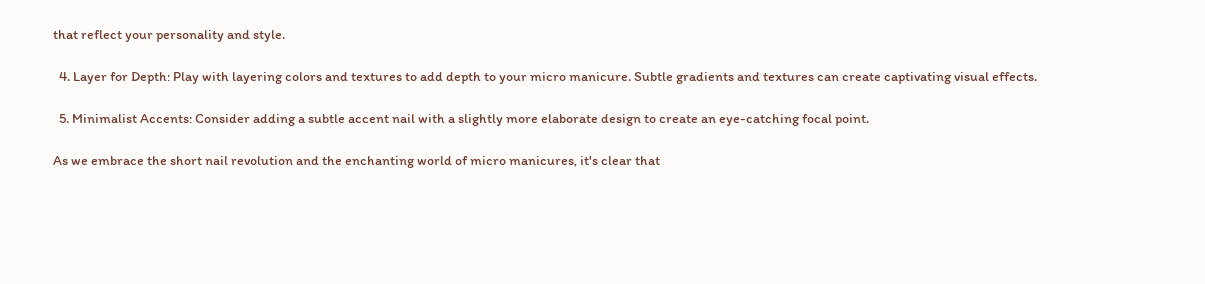that reflect your personality and style.

  4. Layer for Depth: Play with layering colors and textures to add depth to your micro manicure. Subtle gradients and textures can create captivating visual effects.

  5. Minimalist Accents: Consider adding a subtle accent nail with a slightly more elaborate design to create an eye-catching focal point.

As we embrace the short nail revolution and the enchanting world of micro manicures, it's clear that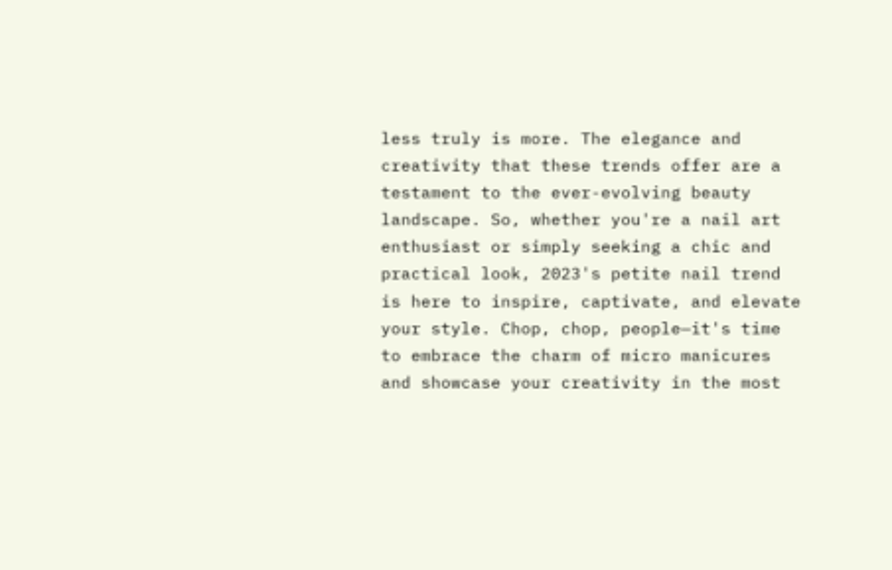less truly is more. The elegance and creativity that these trends offer are a testament to the ever-evolving beauty landscape. So, whether you're a nail art enthusiast or simply seeking a chic and practical look, 2023's petite nail trend is here to inspire, captivate, and elevate your style. Chop, chop, people—it's time to embrace the charm of micro manicures and showcase your creativity in the most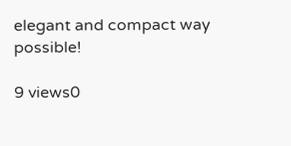elegant and compact way possible!

9 views0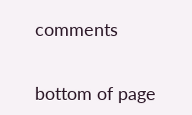comments


bottom of page